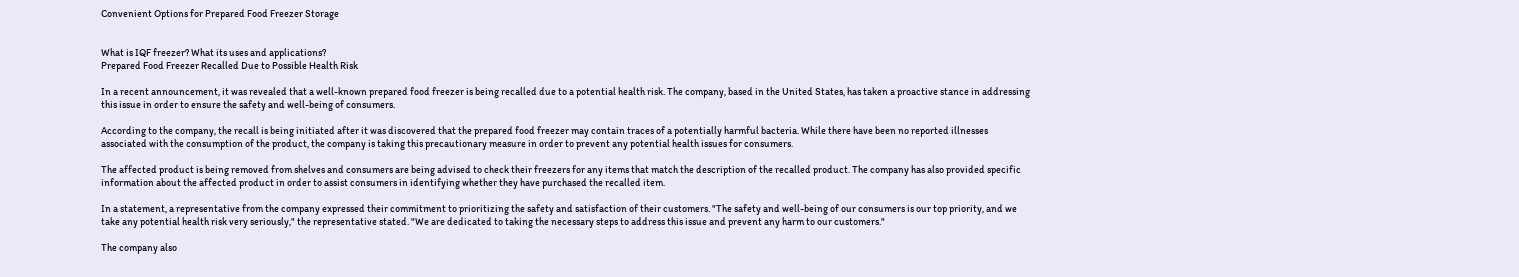Convenient Options for Prepared Food Freezer Storage


What is IQF freezer? What its uses and applications?
Prepared Food Freezer Recalled Due to Possible Health Risk

In a recent announcement, it was revealed that a well-known prepared food freezer is being recalled due to a potential health risk. The company, based in the United States, has taken a proactive stance in addressing this issue in order to ensure the safety and well-being of consumers.

According to the company, the recall is being initiated after it was discovered that the prepared food freezer may contain traces of a potentially harmful bacteria. While there have been no reported illnesses associated with the consumption of the product, the company is taking this precautionary measure in order to prevent any potential health issues for consumers.

The affected product is being removed from shelves and consumers are being advised to check their freezers for any items that match the description of the recalled product. The company has also provided specific information about the affected product in order to assist consumers in identifying whether they have purchased the recalled item.

In a statement, a representative from the company expressed their commitment to prioritizing the safety and satisfaction of their customers. "The safety and well-being of our consumers is our top priority, and we take any potential health risk very seriously," the representative stated. "We are dedicated to taking the necessary steps to address this issue and prevent any harm to our customers."

The company also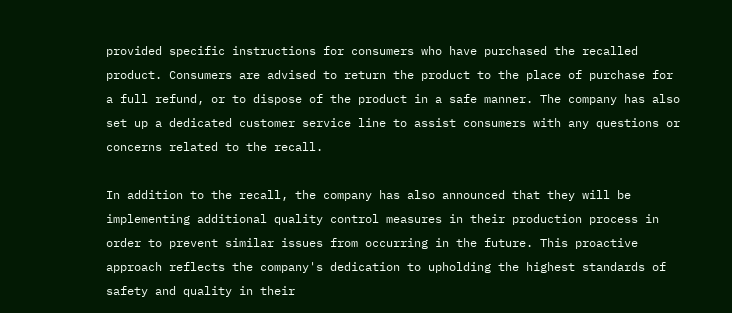provided specific instructions for consumers who have purchased the recalled product. Consumers are advised to return the product to the place of purchase for a full refund, or to dispose of the product in a safe manner. The company has also set up a dedicated customer service line to assist consumers with any questions or concerns related to the recall.

In addition to the recall, the company has also announced that they will be implementing additional quality control measures in their production process in order to prevent similar issues from occurring in the future. This proactive approach reflects the company's dedication to upholding the highest standards of safety and quality in their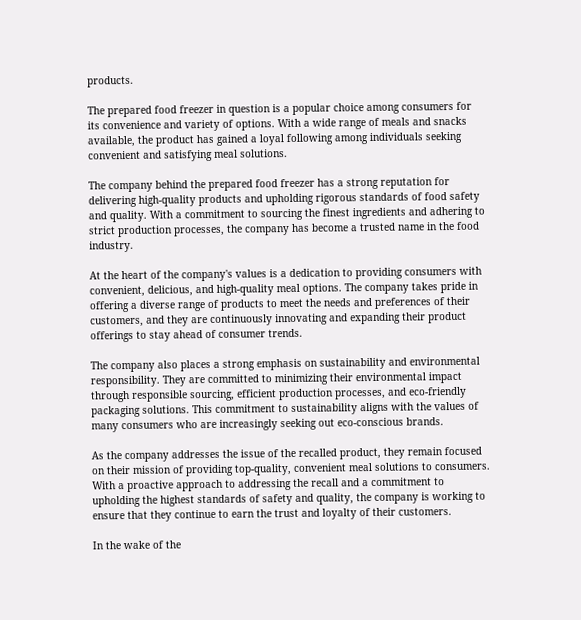products.

The prepared food freezer in question is a popular choice among consumers for its convenience and variety of options. With a wide range of meals and snacks available, the product has gained a loyal following among individuals seeking convenient and satisfying meal solutions.

The company behind the prepared food freezer has a strong reputation for delivering high-quality products and upholding rigorous standards of food safety and quality. With a commitment to sourcing the finest ingredients and adhering to strict production processes, the company has become a trusted name in the food industry.

At the heart of the company's values is a dedication to providing consumers with convenient, delicious, and high-quality meal options. The company takes pride in offering a diverse range of products to meet the needs and preferences of their customers, and they are continuously innovating and expanding their product offerings to stay ahead of consumer trends.

The company also places a strong emphasis on sustainability and environmental responsibility. They are committed to minimizing their environmental impact through responsible sourcing, efficient production processes, and eco-friendly packaging solutions. This commitment to sustainability aligns with the values of many consumers who are increasingly seeking out eco-conscious brands.

As the company addresses the issue of the recalled product, they remain focused on their mission of providing top-quality, convenient meal solutions to consumers. With a proactive approach to addressing the recall and a commitment to upholding the highest standards of safety and quality, the company is working to ensure that they continue to earn the trust and loyalty of their customers.

In the wake of the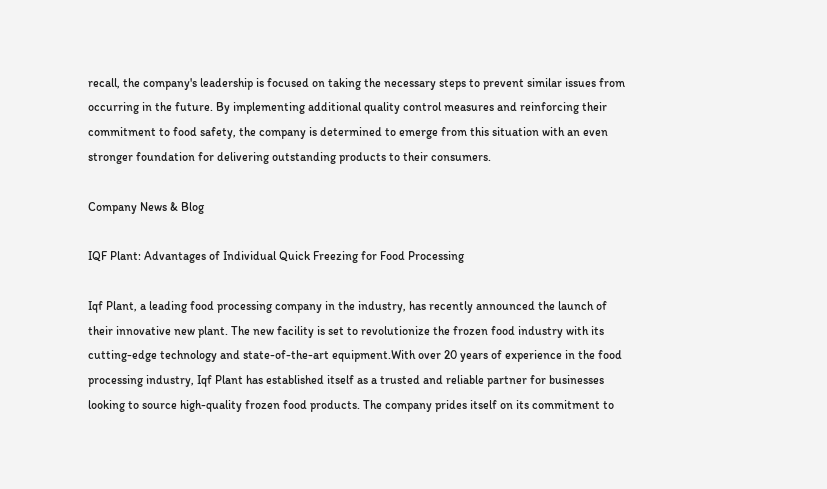recall, the company's leadership is focused on taking the necessary steps to prevent similar issues from occurring in the future. By implementing additional quality control measures and reinforcing their commitment to food safety, the company is determined to emerge from this situation with an even stronger foundation for delivering outstanding products to their consumers.

Company News & Blog

IQF Plant: Advantages of Individual Quick Freezing for Food Processing

Iqf Plant, a leading food processing company in the industry, has recently announced the launch of their innovative new plant. The new facility is set to revolutionize the frozen food industry with its cutting-edge technology and state-of-the-art equipment.With over 20 years of experience in the food processing industry, Iqf Plant has established itself as a trusted and reliable partner for businesses looking to source high-quality frozen food products. The company prides itself on its commitment to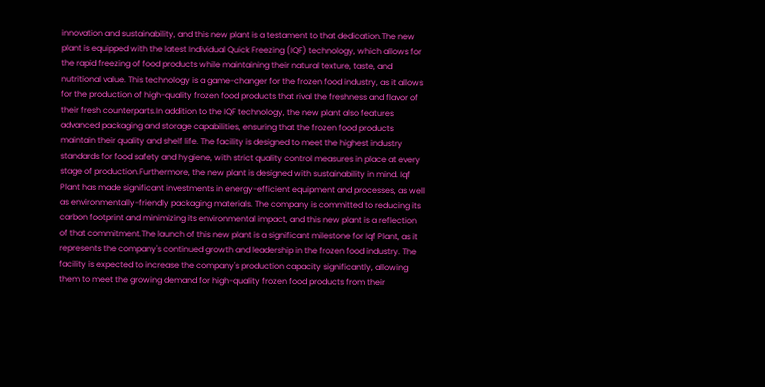innovation and sustainability, and this new plant is a testament to that dedication.The new plant is equipped with the latest Individual Quick Freezing (IQF) technology, which allows for the rapid freezing of food products while maintaining their natural texture, taste, and nutritional value. This technology is a game-changer for the frozen food industry, as it allows for the production of high-quality frozen food products that rival the freshness and flavor of their fresh counterparts.In addition to the IQF technology, the new plant also features advanced packaging and storage capabilities, ensuring that the frozen food products maintain their quality and shelf life. The facility is designed to meet the highest industry standards for food safety and hygiene, with strict quality control measures in place at every stage of production.Furthermore, the new plant is designed with sustainability in mind. Iqf Plant has made significant investments in energy-efficient equipment and processes, as well as environmentally-friendly packaging materials. The company is committed to reducing its carbon footprint and minimizing its environmental impact, and this new plant is a reflection of that commitment.The launch of this new plant is a significant milestone for Iqf Plant, as it represents the company's continued growth and leadership in the frozen food industry. The facility is expected to increase the company's production capacity significantly, allowing them to meet the growing demand for high-quality frozen food products from their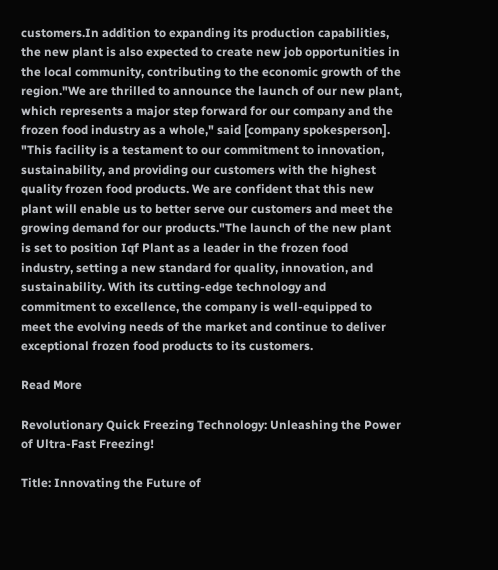customers.In addition to expanding its production capabilities, the new plant is also expected to create new job opportunities in the local community, contributing to the economic growth of the region."We are thrilled to announce the launch of our new plant, which represents a major step forward for our company and the frozen food industry as a whole," said [company spokesperson]. "This facility is a testament to our commitment to innovation, sustainability, and providing our customers with the highest quality frozen food products. We are confident that this new plant will enable us to better serve our customers and meet the growing demand for our products."The launch of the new plant is set to position Iqf Plant as a leader in the frozen food industry, setting a new standard for quality, innovation, and sustainability. With its cutting-edge technology and commitment to excellence, the company is well-equipped to meet the evolving needs of the market and continue to deliver exceptional frozen food products to its customers.

Read More

Revolutionary Quick Freezing Technology: Unleashing the Power of Ultra-Fast Freezing!

Title: Innovating the Future of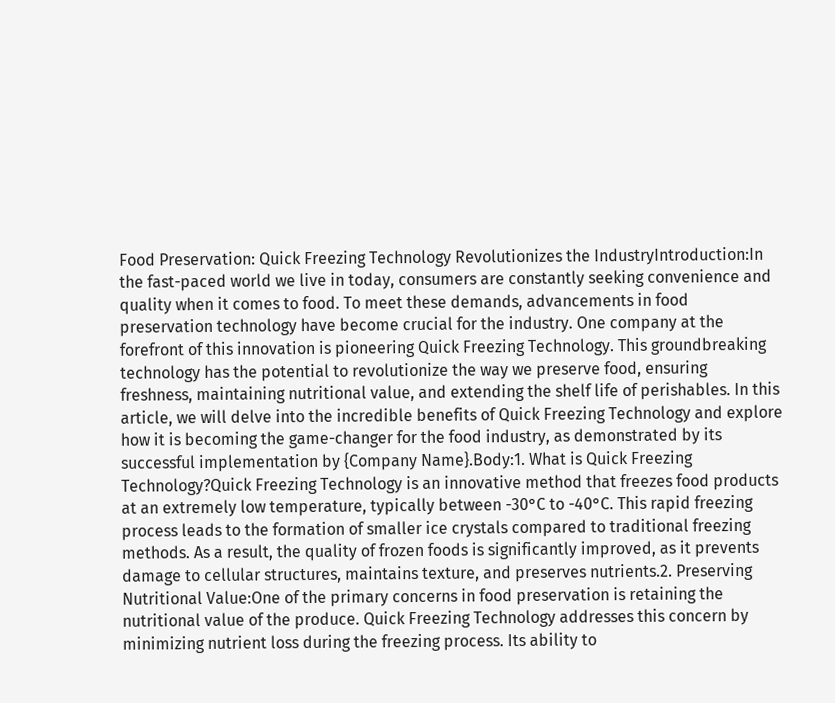Food Preservation: Quick Freezing Technology Revolutionizes the IndustryIntroduction:In the fast-paced world we live in today, consumers are constantly seeking convenience and quality when it comes to food. To meet these demands, advancements in food preservation technology have become crucial for the industry. One company at the forefront of this innovation is pioneering Quick Freezing Technology. This groundbreaking technology has the potential to revolutionize the way we preserve food, ensuring freshness, maintaining nutritional value, and extending the shelf life of perishables. In this article, we will delve into the incredible benefits of Quick Freezing Technology and explore how it is becoming the game-changer for the food industry, as demonstrated by its successful implementation by {Company Name}.Body:1. What is Quick Freezing Technology?Quick Freezing Technology is an innovative method that freezes food products at an extremely low temperature, typically between -30°C to -40°C. This rapid freezing process leads to the formation of smaller ice crystals compared to traditional freezing methods. As a result, the quality of frozen foods is significantly improved, as it prevents damage to cellular structures, maintains texture, and preserves nutrients.2. Preserving Nutritional Value:One of the primary concerns in food preservation is retaining the nutritional value of the produce. Quick Freezing Technology addresses this concern by minimizing nutrient loss during the freezing process. Its ability to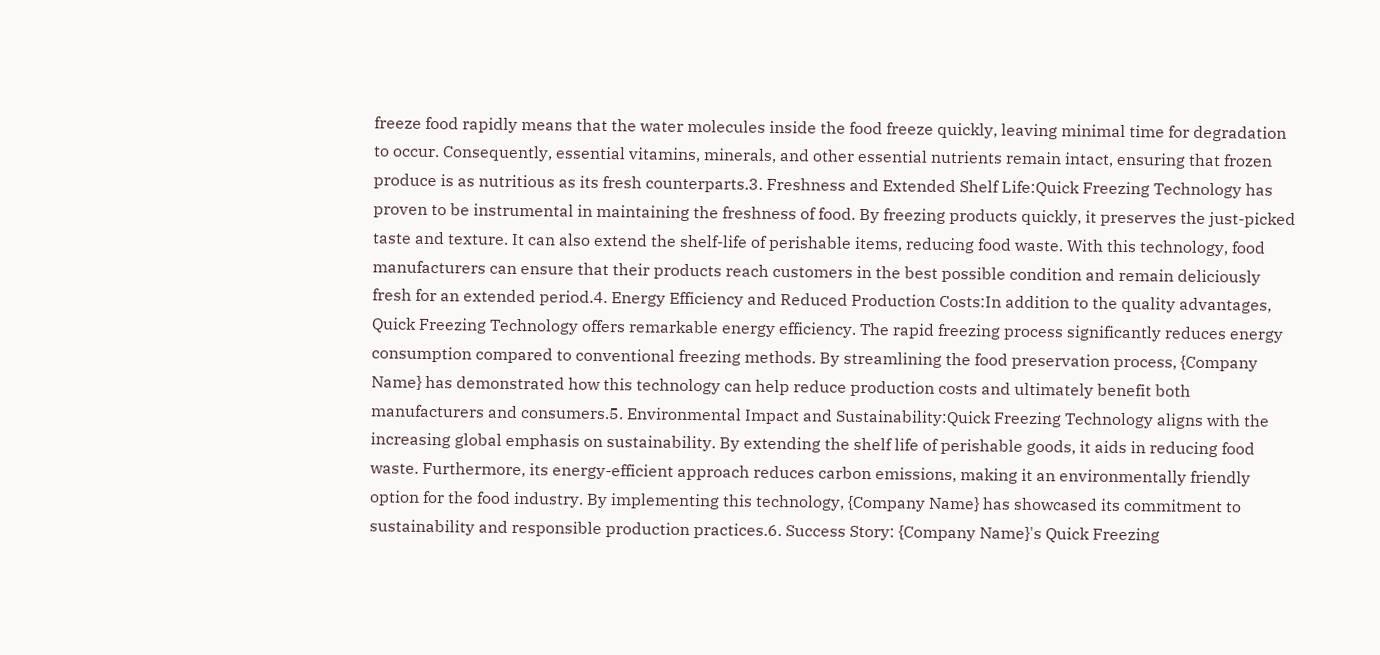freeze food rapidly means that the water molecules inside the food freeze quickly, leaving minimal time for degradation to occur. Consequently, essential vitamins, minerals, and other essential nutrients remain intact, ensuring that frozen produce is as nutritious as its fresh counterparts.3. Freshness and Extended Shelf Life:Quick Freezing Technology has proven to be instrumental in maintaining the freshness of food. By freezing products quickly, it preserves the just-picked taste and texture. It can also extend the shelf-life of perishable items, reducing food waste. With this technology, food manufacturers can ensure that their products reach customers in the best possible condition and remain deliciously fresh for an extended period.4. Energy Efficiency and Reduced Production Costs:In addition to the quality advantages, Quick Freezing Technology offers remarkable energy efficiency. The rapid freezing process significantly reduces energy consumption compared to conventional freezing methods. By streamlining the food preservation process, {Company Name} has demonstrated how this technology can help reduce production costs and ultimately benefit both manufacturers and consumers.5. Environmental Impact and Sustainability:Quick Freezing Technology aligns with the increasing global emphasis on sustainability. By extending the shelf life of perishable goods, it aids in reducing food waste. Furthermore, its energy-efficient approach reduces carbon emissions, making it an environmentally friendly option for the food industry. By implementing this technology, {Company Name} has showcased its commitment to sustainability and responsible production practices.6. Success Story: {Company Name}'s Quick Freezing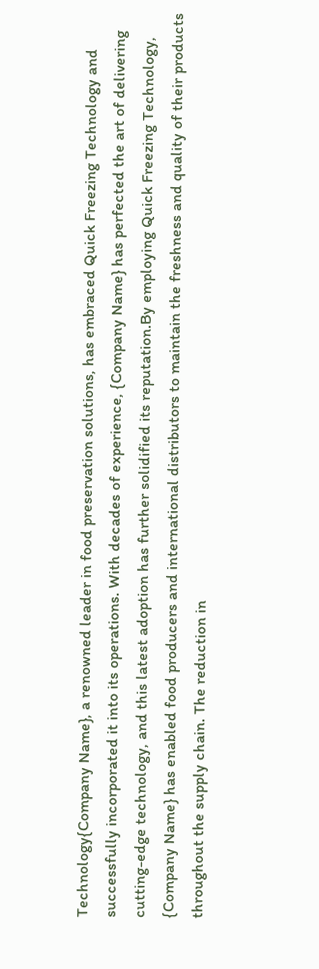Technology{Company Name}, a renowned leader in food preservation solutions, has embraced Quick Freezing Technology and successfully incorporated it into its operations. With decades of experience, {Company Name} has perfected the art of delivering cutting-edge technology, and this latest adoption has further solidified its reputation.By employing Quick Freezing Technology, {Company Name} has enabled food producers and international distributors to maintain the freshness and quality of their products throughout the supply chain. The reduction in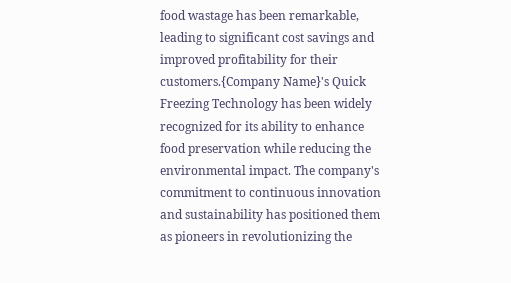food wastage has been remarkable, leading to significant cost savings and improved profitability for their customers.{Company Name}'s Quick Freezing Technology has been widely recognized for its ability to enhance food preservation while reducing the environmental impact. The company's commitment to continuous innovation and sustainability has positioned them as pioneers in revolutionizing the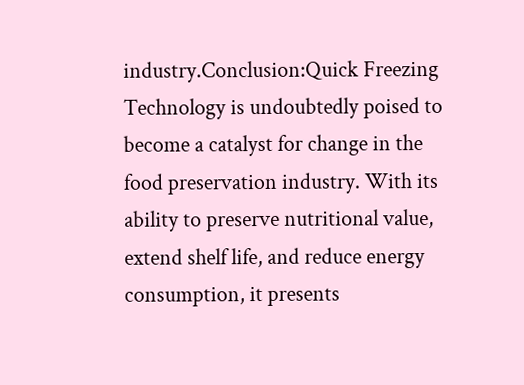industry.Conclusion:Quick Freezing Technology is undoubtedly poised to become a catalyst for change in the food preservation industry. With its ability to preserve nutritional value, extend shelf life, and reduce energy consumption, it presents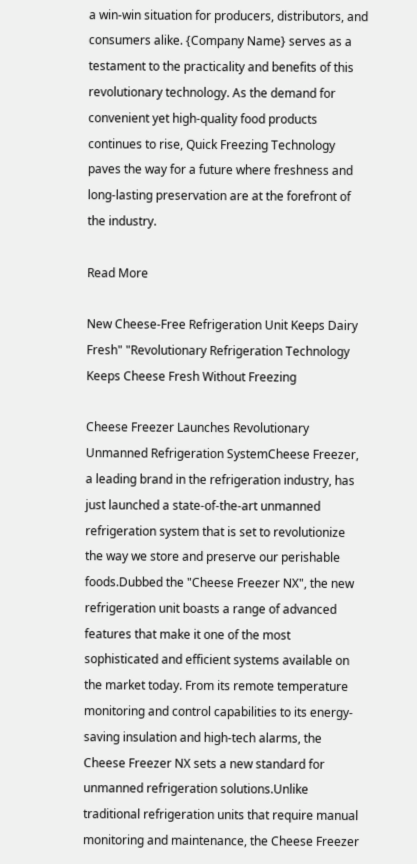a win-win situation for producers, distributors, and consumers alike. {Company Name} serves as a testament to the practicality and benefits of this revolutionary technology. As the demand for convenient yet high-quality food products continues to rise, Quick Freezing Technology paves the way for a future where freshness and long-lasting preservation are at the forefront of the industry.

Read More

New Cheese-Free Refrigeration Unit Keeps Dairy Fresh" "Revolutionary Refrigeration Technology Keeps Cheese Fresh Without Freezing

Cheese Freezer Launches Revolutionary Unmanned Refrigeration SystemCheese Freezer, a leading brand in the refrigeration industry, has just launched a state-of-the-art unmanned refrigeration system that is set to revolutionize the way we store and preserve our perishable foods.Dubbed the "Cheese Freezer NX", the new refrigeration unit boasts a range of advanced features that make it one of the most sophisticated and efficient systems available on the market today. From its remote temperature monitoring and control capabilities to its energy-saving insulation and high-tech alarms, the Cheese Freezer NX sets a new standard for unmanned refrigeration solutions.Unlike traditional refrigeration units that require manual monitoring and maintenance, the Cheese Freezer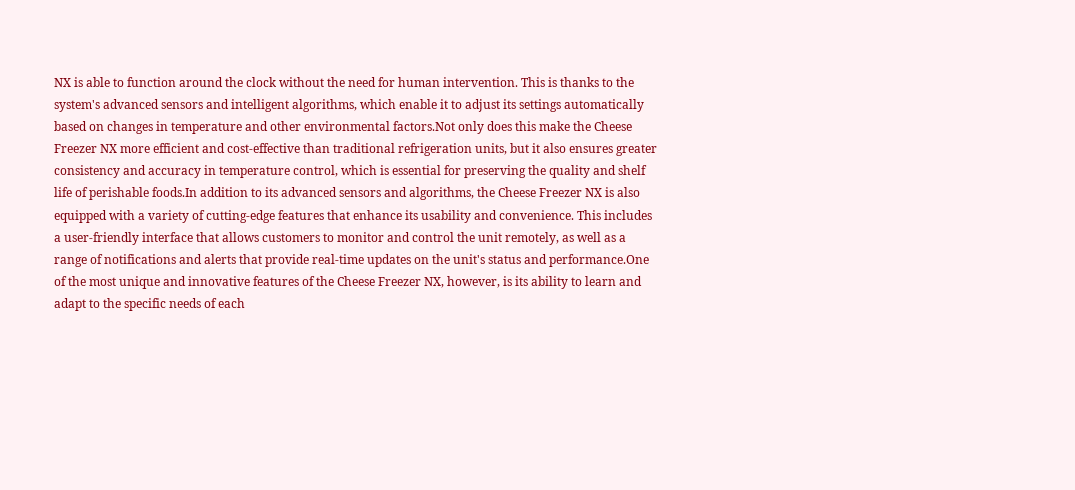NX is able to function around the clock without the need for human intervention. This is thanks to the system's advanced sensors and intelligent algorithms, which enable it to adjust its settings automatically based on changes in temperature and other environmental factors.Not only does this make the Cheese Freezer NX more efficient and cost-effective than traditional refrigeration units, but it also ensures greater consistency and accuracy in temperature control, which is essential for preserving the quality and shelf life of perishable foods.In addition to its advanced sensors and algorithms, the Cheese Freezer NX is also equipped with a variety of cutting-edge features that enhance its usability and convenience. This includes a user-friendly interface that allows customers to monitor and control the unit remotely, as well as a range of notifications and alerts that provide real-time updates on the unit's status and performance.One of the most unique and innovative features of the Cheese Freezer NX, however, is its ability to learn and adapt to the specific needs of each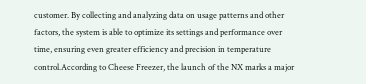customer. By collecting and analyzing data on usage patterns and other factors, the system is able to optimize its settings and performance over time, ensuring even greater efficiency and precision in temperature control.According to Cheese Freezer, the launch of the NX marks a major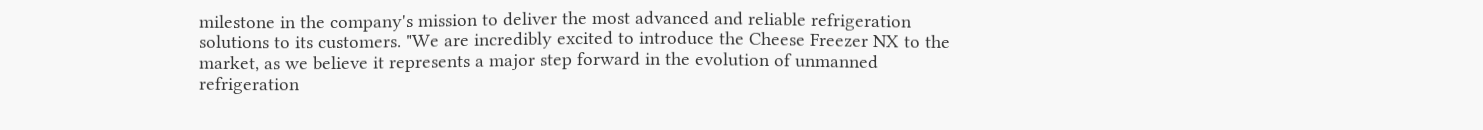milestone in the company's mission to deliver the most advanced and reliable refrigeration solutions to its customers. "We are incredibly excited to introduce the Cheese Freezer NX to the market, as we believe it represents a major step forward in the evolution of unmanned refrigeration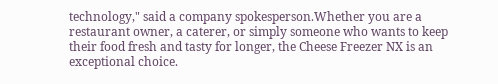technology," said a company spokesperson.Whether you are a restaurant owner, a caterer, or simply someone who wants to keep their food fresh and tasty for longer, the Cheese Freezer NX is an exceptional choice.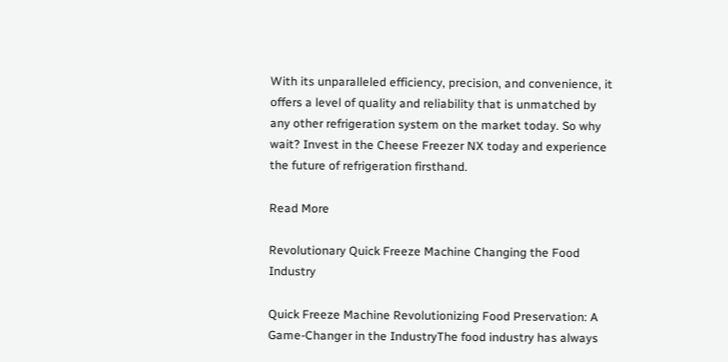With its unparalleled efficiency, precision, and convenience, it offers a level of quality and reliability that is unmatched by any other refrigeration system on the market today. So why wait? Invest in the Cheese Freezer NX today and experience the future of refrigeration firsthand.

Read More

Revolutionary Quick Freeze Machine Changing the Food Industry

Quick Freeze Machine Revolutionizing Food Preservation: A Game-Changer in the IndustryThe food industry has always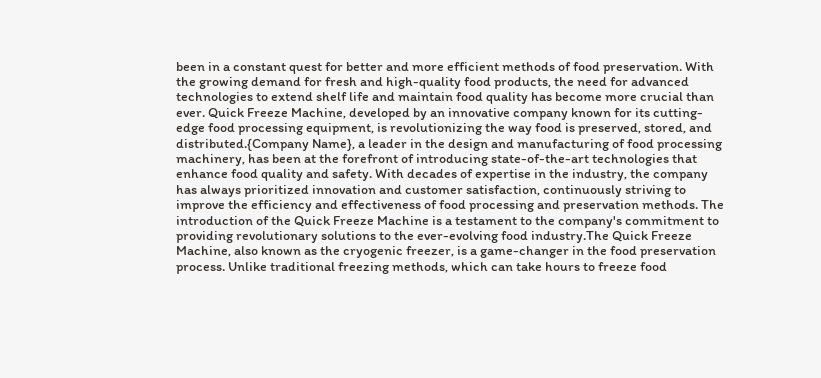been in a constant quest for better and more efficient methods of food preservation. With the growing demand for fresh and high-quality food products, the need for advanced technologies to extend shelf life and maintain food quality has become more crucial than ever. Quick Freeze Machine, developed by an innovative company known for its cutting-edge food processing equipment, is revolutionizing the way food is preserved, stored, and distributed.{Company Name}, a leader in the design and manufacturing of food processing machinery, has been at the forefront of introducing state-of-the-art technologies that enhance food quality and safety. With decades of expertise in the industry, the company has always prioritized innovation and customer satisfaction, continuously striving to improve the efficiency and effectiveness of food processing and preservation methods. The introduction of the Quick Freeze Machine is a testament to the company's commitment to providing revolutionary solutions to the ever-evolving food industry.The Quick Freeze Machine, also known as the cryogenic freezer, is a game-changer in the food preservation process. Unlike traditional freezing methods, which can take hours to freeze food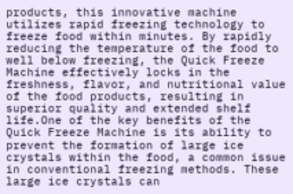products, this innovative machine utilizes rapid freezing technology to freeze food within minutes. By rapidly reducing the temperature of the food to well below freezing, the Quick Freeze Machine effectively locks in the freshness, flavor, and nutritional value of the food products, resulting in superior quality and extended shelf life.One of the key benefits of the Quick Freeze Machine is its ability to prevent the formation of large ice crystals within the food, a common issue in conventional freezing methods. These large ice crystals can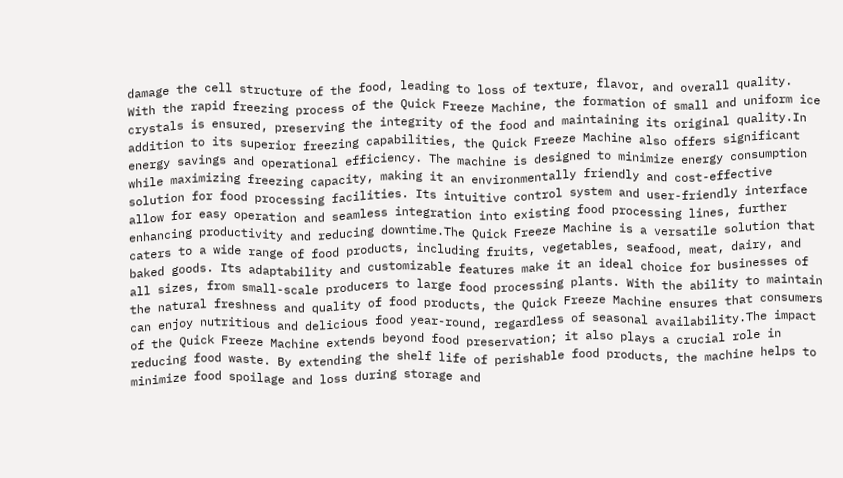damage the cell structure of the food, leading to loss of texture, flavor, and overall quality. With the rapid freezing process of the Quick Freeze Machine, the formation of small and uniform ice crystals is ensured, preserving the integrity of the food and maintaining its original quality.In addition to its superior freezing capabilities, the Quick Freeze Machine also offers significant energy savings and operational efficiency. The machine is designed to minimize energy consumption while maximizing freezing capacity, making it an environmentally friendly and cost-effective solution for food processing facilities. Its intuitive control system and user-friendly interface allow for easy operation and seamless integration into existing food processing lines, further enhancing productivity and reducing downtime.The Quick Freeze Machine is a versatile solution that caters to a wide range of food products, including fruits, vegetables, seafood, meat, dairy, and baked goods. Its adaptability and customizable features make it an ideal choice for businesses of all sizes, from small-scale producers to large food processing plants. With the ability to maintain the natural freshness and quality of food products, the Quick Freeze Machine ensures that consumers can enjoy nutritious and delicious food year-round, regardless of seasonal availability.The impact of the Quick Freeze Machine extends beyond food preservation; it also plays a crucial role in reducing food waste. By extending the shelf life of perishable food products, the machine helps to minimize food spoilage and loss during storage and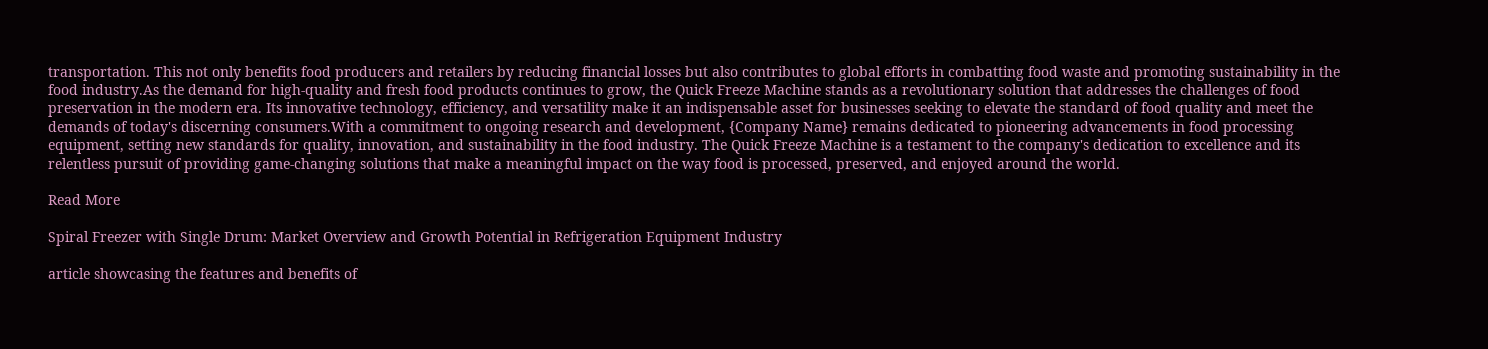transportation. This not only benefits food producers and retailers by reducing financial losses but also contributes to global efforts in combatting food waste and promoting sustainability in the food industry.As the demand for high-quality and fresh food products continues to grow, the Quick Freeze Machine stands as a revolutionary solution that addresses the challenges of food preservation in the modern era. Its innovative technology, efficiency, and versatility make it an indispensable asset for businesses seeking to elevate the standard of food quality and meet the demands of today's discerning consumers.With a commitment to ongoing research and development, {Company Name} remains dedicated to pioneering advancements in food processing equipment, setting new standards for quality, innovation, and sustainability in the food industry. The Quick Freeze Machine is a testament to the company's dedication to excellence and its relentless pursuit of providing game-changing solutions that make a meaningful impact on the way food is processed, preserved, and enjoyed around the world.

Read More

Spiral Freezer with Single Drum: Market Overview and Growth Potential in Refrigeration Equipment Industry

article showcasing the features and benefits of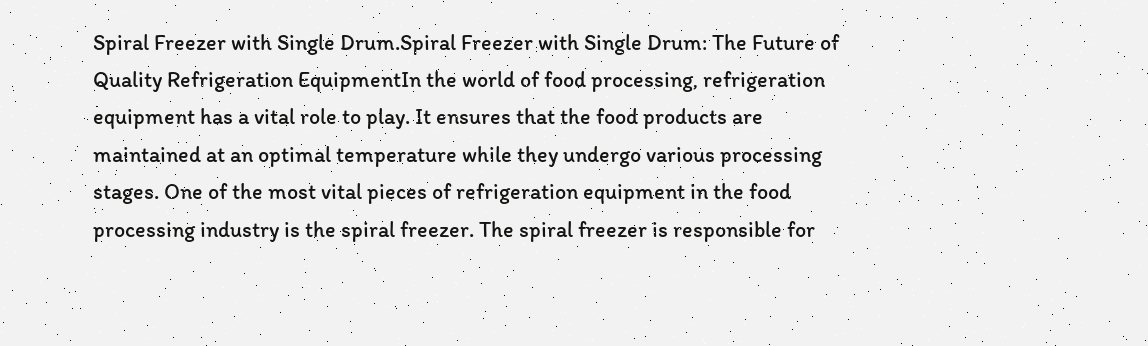Spiral Freezer with Single Drum.Spiral Freezer with Single Drum: The Future of Quality Refrigeration EquipmentIn the world of food processing, refrigeration equipment has a vital role to play. It ensures that the food products are maintained at an optimal temperature while they undergo various processing stages. One of the most vital pieces of refrigeration equipment in the food processing industry is the spiral freezer. The spiral freezer is responsible for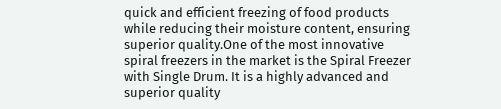quick and efficient freezing of food products while reducing their moisture content, ensuring superior quality.One of the most innovative spiral freezers in the market is the Spiral Freezer with Single Drum. It is a highly advanced and superior quality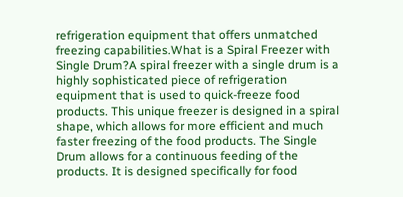refrigeration equipment that offers unmatched freezing capabilities.What is a Spiral Freezer with Single Drum?A spiral freezer with a single drum is a highly sophisticated piece of refrigeration equipment that is used to quick-freeze food products. This unique freezer is designed in a spiral shape, which allows for more efficient and much faster freezing of the food products. The Single Drum allows for a continuous feeding of the products. It is designed specifically for food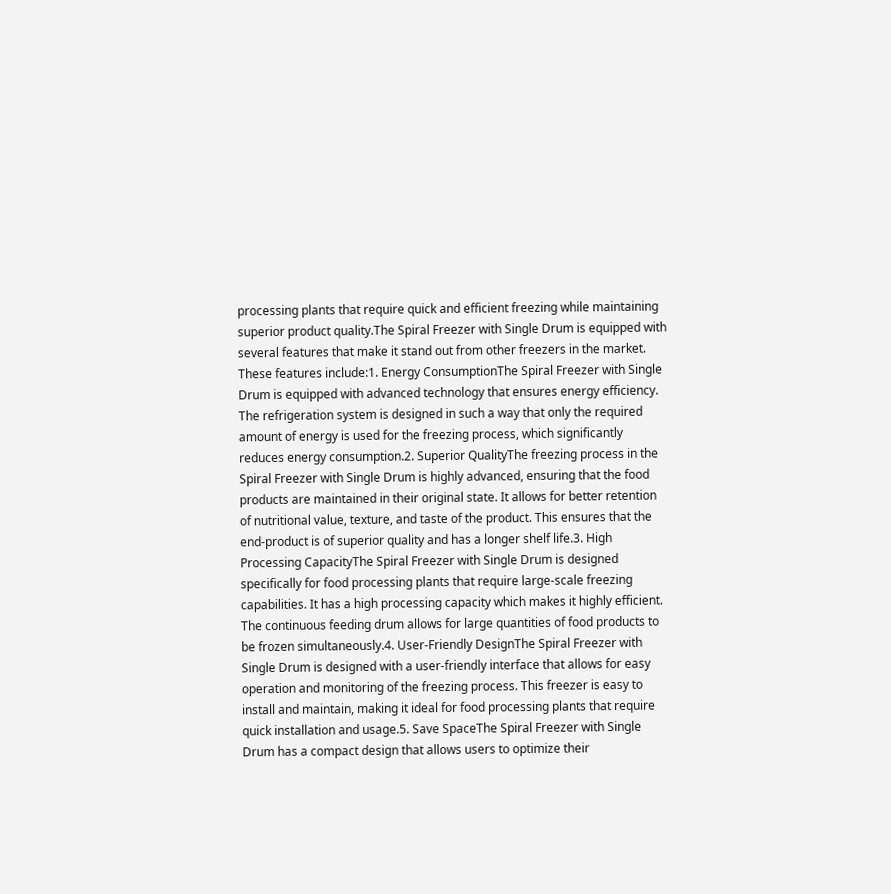processing plants that require quick and efficient freezing while maintaining superior product quality.The Spiral Freezer with Single Drum is equipped with several features that make it stand out from other freezers in the market. These features include:1. Energy ConsumptionThe Spiral Freezer with Single Drum is equipped with advanced technology that ensures energy efficiency. The refrigeration system is designed in such a way that only the required amount of energy is used for the freezing process, which significantly reduces energy consumption.2. Superior QualityThe freezing process in the Spiral Freezer with Single Drum is highly advanced, ensuring that the food products are maintained in their original state. It allows for better retention of nutritional value, texture, and taste of the product. This ensures that the end-product is of superior quality and has a longer shelf life.3. High Processing CapacityThe Spiral Freezer with Single Drum is designed specifically for food processing plants that require large-scale freezing capabilities. It has a high processing capacity which makes it highly efficient. The continuous feeding drum allows for large quantities of food products to be frozen simultaneously.4. User-Friendly DesignThe Spiral Freezer with Single Drum is designed with a user-friendly interface that allows for easy operation and monitoring of the freezing process. This freezer is easy to install and maintain, making it ideal for food processing plants that require quick installation and usage.5. Save SpaceThe Spiral Freezer with Single Drum has a compact design that allows users to optimize their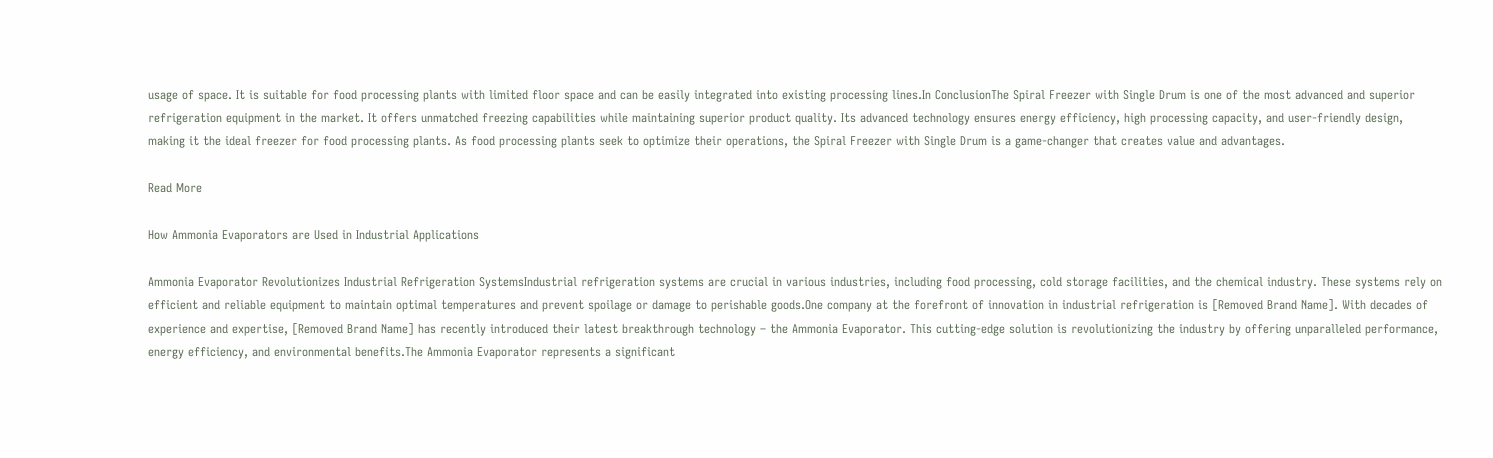usage of space. It is suitable for food processing plants with limited floor space and can be easily integrated into existing processing lines.In ConclusionThe Spiral Freezer with Single Drum is one of the most advanced and superior refrigeration equipment in the market. It offers unmatched freezing capabilities while maintaining superior product quality. Its advanced technology ensures energy efficiency, high processing capacity, and user-friendly design, making it the ideal freezer for food processing plants. As food processing plants seek to optimize their operations, the Spiral Freezer with Single Drum is a game-changer that creates value and advantages.

Read More

How Ammonia Evaporators are Used in Industrial Applications

Ammonia Evaporator Revolutionizes Industrial Refrigeration SystemsIndustrial refrigeration systems are crucial in various industries, including food processing, cold storage facilities, and the chemical industry. These systems rely on efficient and reliable equipment to maintain optimal temperatures and prevent spoilage or damage to perishable goods.One company at the forefront of innovation in industrial refrigeration is [Removed Brand Name]. With decades of experience and expertise, [Removed Brand Name] has recently introduced their latest breakthrough technology – the Ammonia Evaporator. This cutting-edge solution is revolutionizing the industry by offering unparalleled performance, energy efficiency, and environmental benefits.The Ammonia Evaporator represents a significant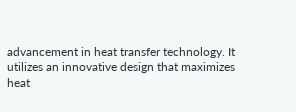advancement in heat transfer technology. It utilizes an innovative design that maximizes heat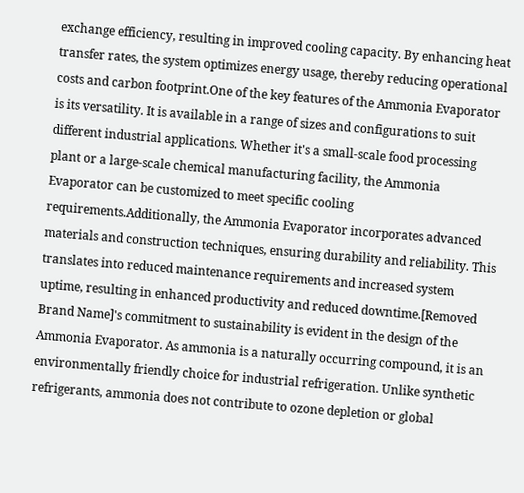exchange efficiency, resulting in improved cooling capacity. By enhancing heat transfer rates, the system optimizes energy usage, thereby reducing operational costs and carbon footprint.One of the key features of the Ammonia Evaporator is its versatility. It is available in a range of sizes and configurations to suit different industrial applications. Whether it's a small-scale food processing plant or a large-scale chemical manufacturing facility, the Ammonia Evaporator can be customized to meet specific cooling requirements.Additionally, the Ammonia Evaporator incorporates advanced materials and construction techniques, ensuring durability and reliability. This translates into reduced maintenance requirements and increased system uptime, resulting in enhanced productivity and reduced downtime.[Removed Brand Name]'s commitment to sustainability is evident in the design of the Ammonia Evaporator. As ammonia is a naturally occurring compound, it is an environmentally friendly choice for industrial refrigeration. Unlike synthetic refrigerants, ammonia does not contribute to ozone depletion or global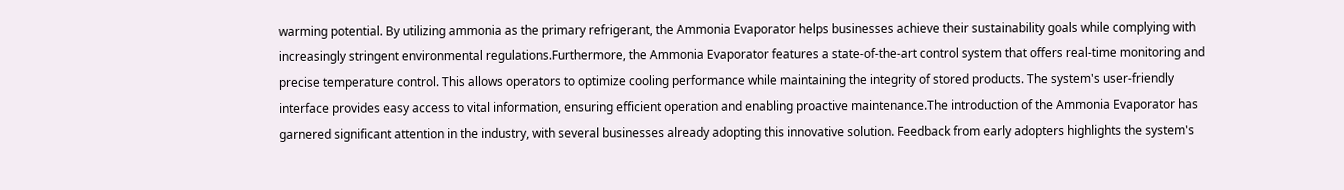warming potential. By utilizing ammonia as the primary refrigerant, the Ammonia Evaporator helps businesses achieve their sustainability goals while complying with increasingly stringent environmental regulations.Furthermore, the Ammonia Evaporator features a state-of-the-art control system that offers real-time monitoring and precise temperature control. This allows operators to optimize cooling performance while maintaining the integrity of stored products. The system's user-friendly interface provides easy access to vital information, ensuring efficient operation and enabling proactive maintenance.The introduction of the Ammonia Evaporator has garnered significant attention in the industry, with several businesses already adopting this innovative solution. Feedback from early adopters highlights the system's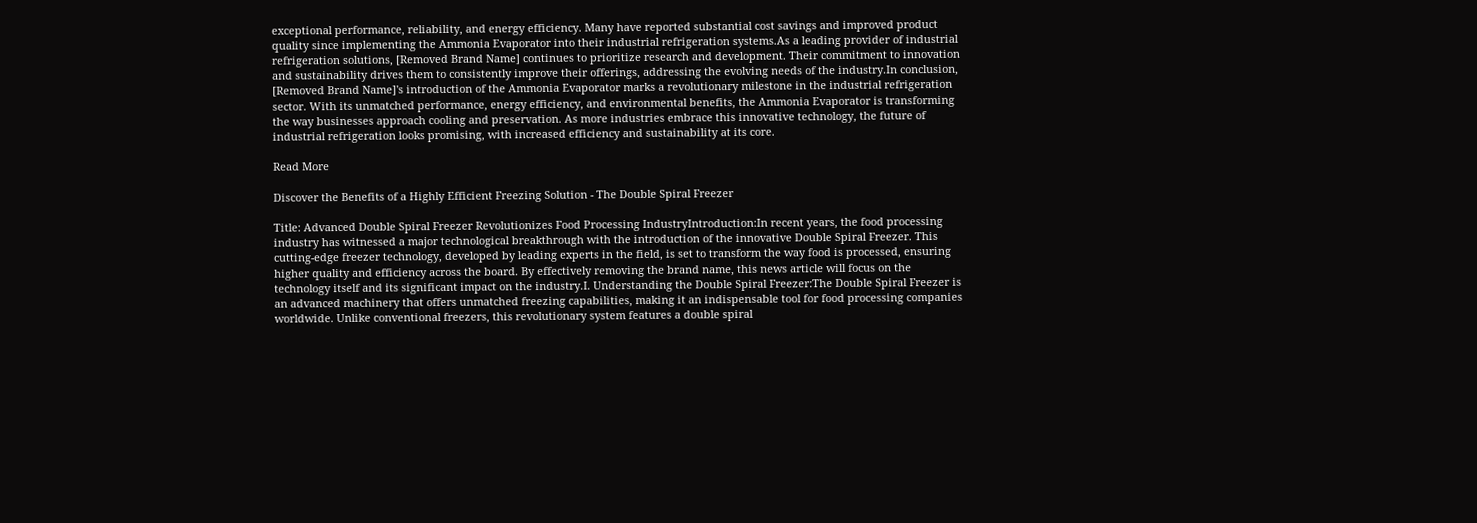exceptional performance, reliability, and energy efficiency. Many have reported substantial cost savings and improved product quality since implementing the Ammonia Evaporator into their industrial refrigeration systems.As a leading provider of industrial refrigeration solutions, [Removed Brand Name] continues to prioritize research and development. Their commitment to innovation and sustainability drives them to consistently improve their offerings, addressing the evolving needs of the industry.In conclusion, [Removed Brand Name]'s introduction of the Ammonia Evaporator marks a revolutionary milestone in the industrial refrigeration sector. With its unmatched performance, energy efficiency, and environmental benefits, the Ammonia Evaporator is transforming the way businesses approach cooling and preservation. As more industries embrace this innovative technology, the future of industrial refrigeration looks promising, with increased efficiency and sustainability at its core.

Read More

Discover the Benefits of a Highly Efficient Freezing Solution - The Double Spiral Freezer

Title: Advanced Double Spiral Freezer Revolutionizes Food Processing IndustryIntroduction:In recent years, the food processing industry has witnessed a major technological breakthrough with the introduction of the innovative Double Spiral Freezer. This cutting-edge freezer technology, developed by leading experts in the field, is set to transform the way food is processed, ensuring higher quality and efficiency across the board. By effectively removing the brand name, this news article will focus on the technology itself and its significant impact on the industry.I. Understanding the Double Spiral Freezer:The Double Spiral Freezer is an advanced machinery that offers unmatched freezing capabilities, making it an indispensable tool for food processing companies worldwide. Unlike conventional freezers, this revolutionary system features a double spiral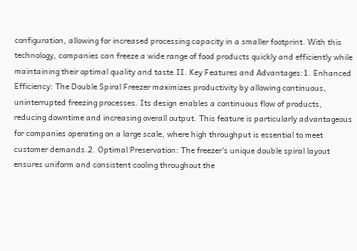configuration, allowing for increased processing capacity in a smaller footprint. With this technology, companies can freeze a wide range of food products quickly and efficiently while maintaining their optimal quality and taste.II. Key Features and Advantages:1. Enhanced Efficiency: The Double Spiral Freezer maximizes productivity by allowing continuous, uninterrupted freezing processes. Its design enables a continuous flow of products, reducing downtime and increasing overall output. This feature is particularly advantageous for companies operating on a large scale, where high throughput is essential to meet customer demands.2. Optimal Preservation: The freezer's unique double spiral layout ensures uniform and consistent cooling throughout the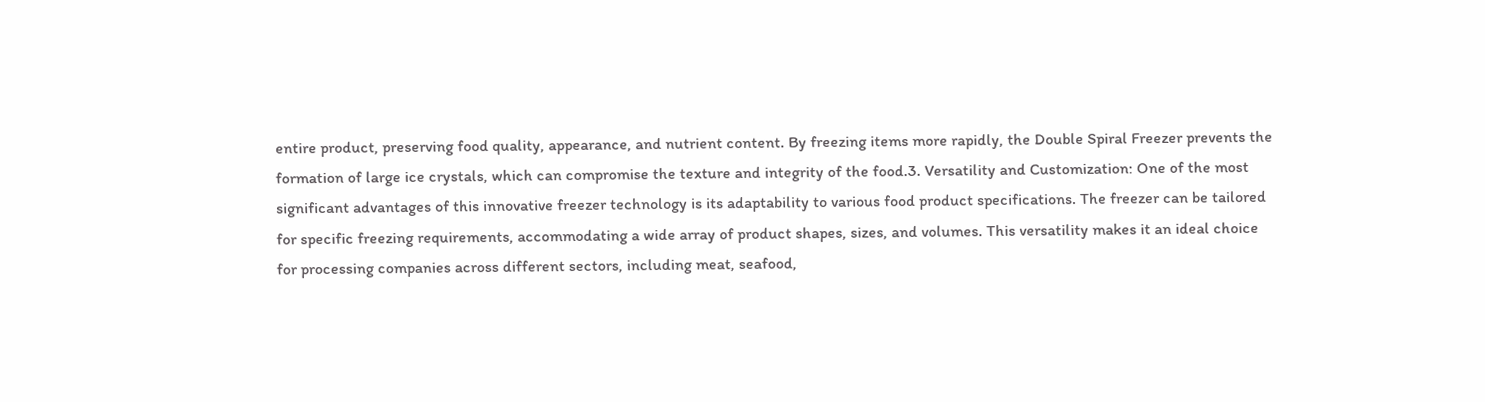entire product, preserving food quality, appearance, and nutrient content. By freezing items more rapidly, the Double Spiral Freezer prevents the formation of large ice crystals, which can compromise the texture and integrity of the food.3. Versatility and Customization: One of the most significant advantages of this innovative freezer technology is its adaptability to various food product specifications. The freezer can be tailored for specific freezing requirements, accommodating a wide array of product shapes, sizes, and volumes. This versatility makes it an ideal choice for processing companies across different sectors, including meat, seafood,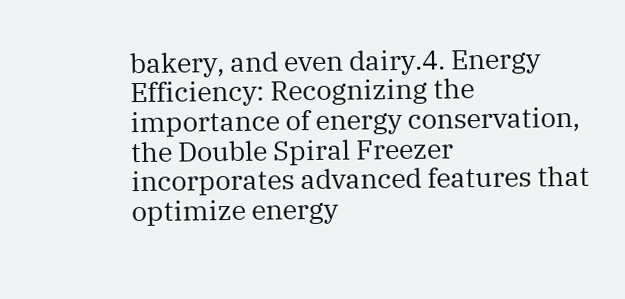bakery, and even dairy.4. Energy Efficiency: Recognizing the importance of energy conservation, the Double Spiral Freezer incorporates advanced features that optimize energy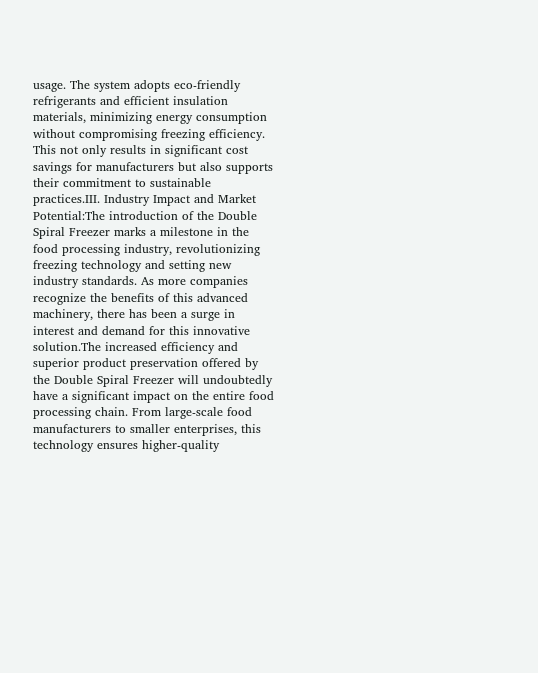usage. The system adopts eco-friendly refrigerants and efficient insulation materials, minimizing energy consumption without compromising freezing efficiency. This not only results in significant cost savings for manufacturers but also supports their commitment to sustainable practices.III. Industry Impact and Market Potential:The introduction of the Double Spiral Freezer marks a milestone in the food processing industry, revolutionizing freezing technology and setting new industry standards. As more companies recognize the benefits of this advanced machinery, there has been a surge in interest and demand for this innovative solution.The increased efficiency and superior product preservation offered by the Double Spiral Freezer will undoubtedly have a significant impact on the entire food processing chain. From large-scale food manufacturers to smaller enterprises, this technology ensures higher-quality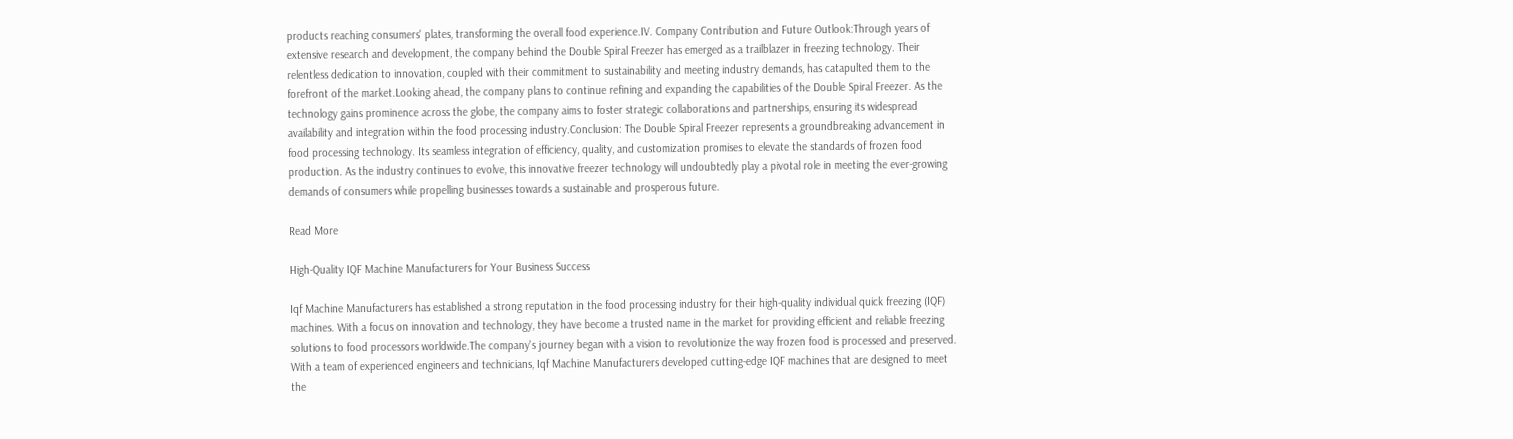products reaching consumers' plates, transforming the overall food experience.IV. Company Contribution and Future Outlook:Through years of extensive research and development, the company behind the Double Spiral Freezer has emerged as a trailblazer in freezing technology. Their relentless dedication to innovation, coupled with their commitment to sustainability and meeting industry demands, has catapulted them to the forefront of the market.Looking ahead, the company plans to continue refining and expanding the capabilities of the Double Spiral Freezer. As the technology gains prominence across the globe, the company aims to foster strategic collaborations and partnerships, ensuring its widespread availability and integration within the food processing industry.Conclusion: The Double Spiral Freezer represents a groundbreaking advancement in food processing technology. Its seamless integration of efficiency, quality, and customization promises to elevate the standards of frozen food production. As the industry continues to evolve, this innovative freezer technology will undoubtedly play a pivotal role in meeting the ever-growing demands of consumers while propelling businesses towards a sustainable and prosperous future.

Read More

High-Quality IQF Machine Manufacturers for Your Business Success

Iqf Machine Manufacturers has established a strong reputation in the food processing industry for their high-quality individual quick freezing (IQF) machines. With a focus on innovation and technology, they have become a trusted name in the market for providing efficient and reliable freezing solutions to food processors worldwide.The company's journey began with a vision to revolutionize the way frozen food is processed and preserved. With a team of experienced engineers and technicians, Iqf Machine Manufacturers developed cutting-edge IQF machines that are designed to meet the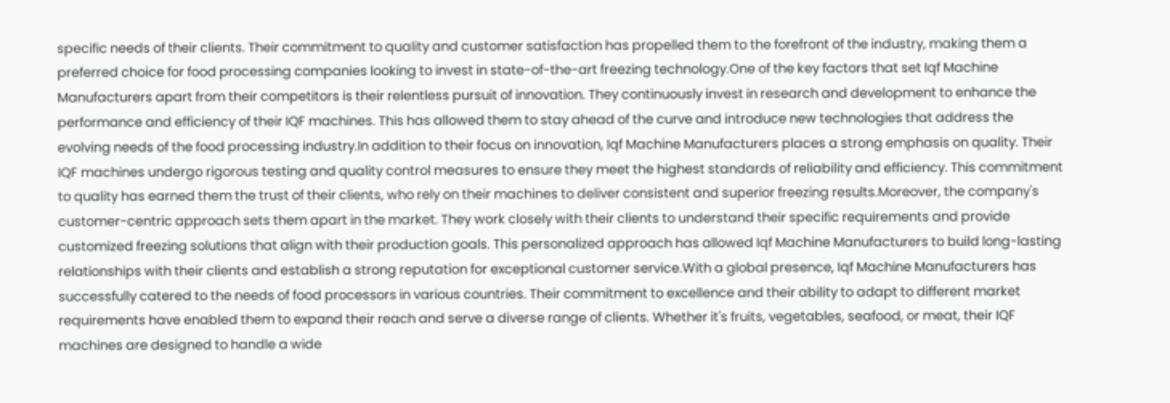specific needs of their clients. Their commitment to quality and customer satisfaction has propelled them to the forefront of the industry, making them a preferred choice for food processing companies looking to invest in state-of-the-art freezing technology.One of the key factors that set Iqf Machine Manufacturers apart from their competitors is their relentless pursuit of innovation. They continuously invest in research and development to enhance the performance and efficiency of their IQF machines. This has allowed them to stay ahead of the curve and introduce new technologies that address the evolving needs of the food processing industry.In addition to their focus on innovation, Iqf Machine Manufacturers places a strong emphasis on quality. Their IQF machines undergo rigorous testing and quality control measures to ensure they meet the highest standards of reliability and efficiency. This commitment to quality has earned them the trust of their clients, who rely on their machines to deliver consistent and superior freezing results.Moreover, the company's customer-centric approach sets them apart in the market. They work closely with their clients to understand their specific requirements and provide customized freezing solutions that align with their production goals. This personalized approach has allowed Iqf Machine Manufacturers to build long-lasting relationships with their clients and establish a strong reputation for exceptional customer service.With a global presence, Iqf Machine Manufacturers has successfully catered to the needs of food processors in various countries. Their commitment to excellence and their ability to adapt to different market requirements have enabled them to expand their reach and serve a diverse range of clients. Whether it's fruits, vegetables, seafood, or meat, their IQF machines are designed to handle a wide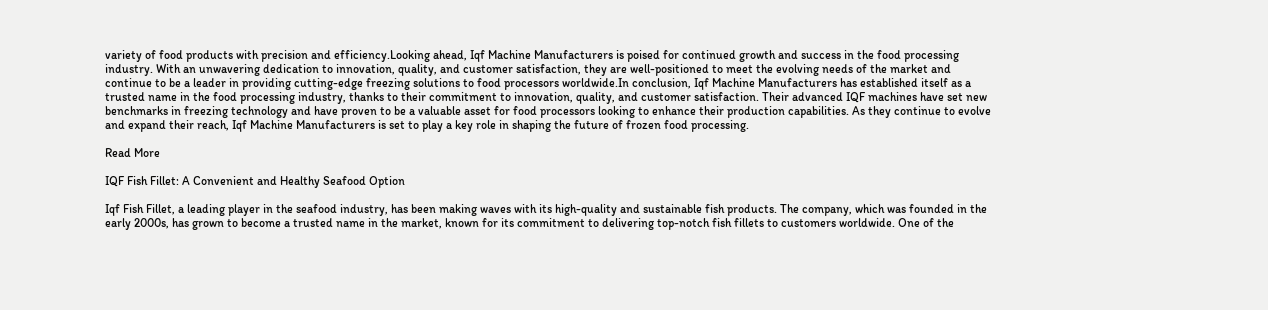variety of food products with precision and efficiency.Looking ahead, Iqf Machine Manufacturers is poised for continued growth and success in the food processing industry. With an unwavering dedication to innovation, quality, and customer satisfaction, they are well-positioned to meet the evolving needs of the market and continue to be a leader in providing cutting-edge freezing solutions to food processors worldwide.In conclusion, Iqf Machine Manufacturers has established itself as a trusted name in the food processing industry, thanks to their commitment to innovation, quality, and customer satisfaction. Their advanced IQF machines have set new benchmarks in freezing technology and have proven to be a valuable asset for food processors looking to enhance their production capabilities. As they continue to evolve and expand their reach, Iqf Machine Manufacturers is set to play a key role in shaping the future of frozen food processing.

Read More

IQF Fish Fillet: A Convenient and Healthy Seafood Option

Iqf Fish Fillet, a leading player in the seafood industry, has been making waves with its high-quality and sustainable fish products. The company, which was founded in the early 2000s, has grown to become a trusted name in the market, known for its commitment to delivering top-notch fish fillets to customers worldwide. One of the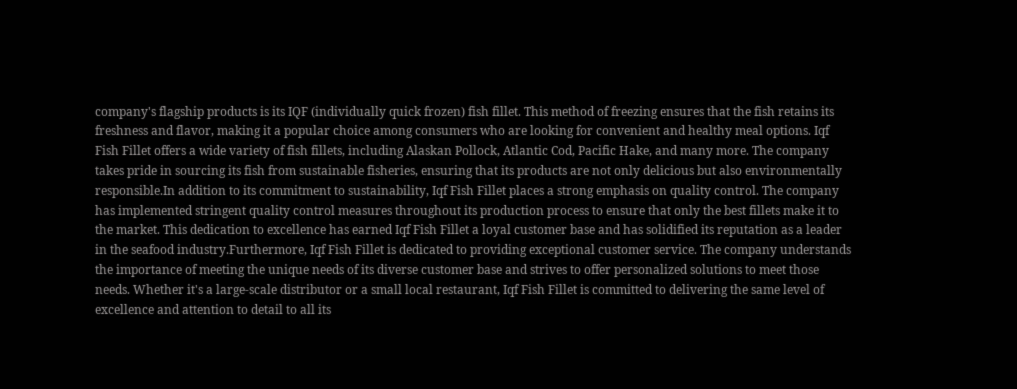company's flagship products is its IQF (individually quick frozen) fish fillet. This method of freezing ensures that the fish retains its freshness and flavor, making it a popular choice among consumers who are looking for convenient and healthy meal options. Iqf Fish Fillet offers a wide variety of fish fillets, including Alaskan Pollock, Atlantic Cod, Pacific Hake, and many more. The company takes pride in sourcing its fish from sustainable fisheries, ensuring that its products are not only delicious but also environmentally responsible.In addition to its commitment to sustainability, Iqf Fish Fillet places a strong emphasis on quality control. The company has implemented stringent quality control measures throughout its production process to ensure that only the best fillets make it to the market. This dedication to excellence has earned Iqf Fish Fillet a loyal customer base and has solidified its reputation as a leader in the seafood industry.Furthermore, Iqf Fish Fillet is dedicated to providing exceptional customer service. The company understands the importance of meeting the unique needs of its diverse customer base and strives to offer personalized solutions to meet those needs. Whether it's a large-scale distributor or a small local restaurant, Iqf Fish Fillet is committed to delivering the same level of excellence and attention to detail to all its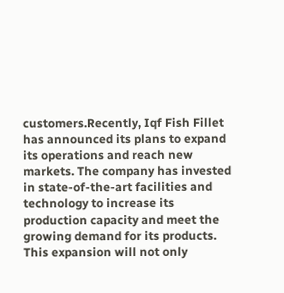customers.Recently, Iqf Fish Fillet has announced its plans to expand its operations and reach new markets. The company has invested in state-of-the-art facilities and technology to increase its production capacity and meet the growing demand for its products. This expansion will not only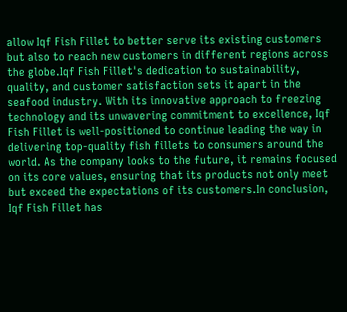allow Iqf Fish Fillet to better serve its existing customers but also to reach new customers in different regions across the globe.Iqf Fish Fillet's dedication to sustainability, quality, and customer satisfaction sets it apart in the seafood industry. With its innovative approach to freezing technology and its unwavering commitment to excellence, Iqf Fish Fillet is well-positioned to continue leading the way in delivering top-quality fish fillets to consumers around the world. As the company looks to the future, it remains focused on its core values, ensuring that its products not only meet but exceed the expectations of its customers.In conclusion, Iqf Fish Fillet has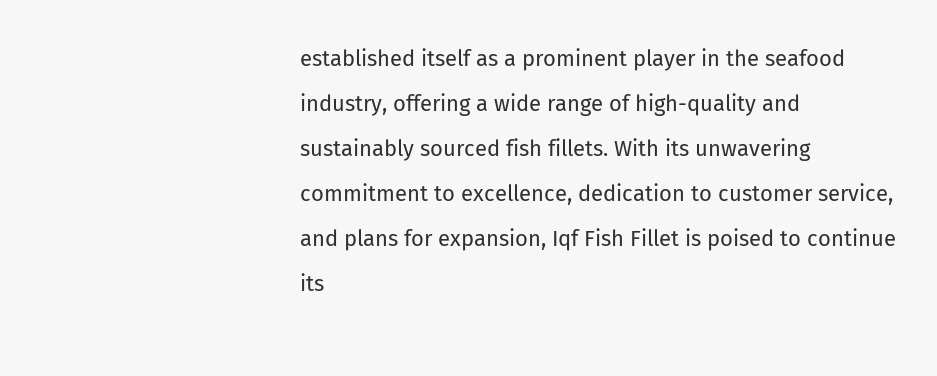established itself as a prominent player in the seafood industry, offering a wide range of high-quality and sustainably sourced fish fillets. With its unwavering commitment to excellence, dedication to customer service, and plans for expansion, Iqf Fish Fillet is poised to continue its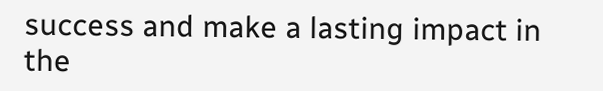success and make a lasting impact in the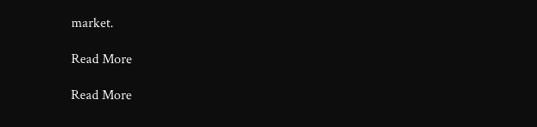market.

Read More

Read More